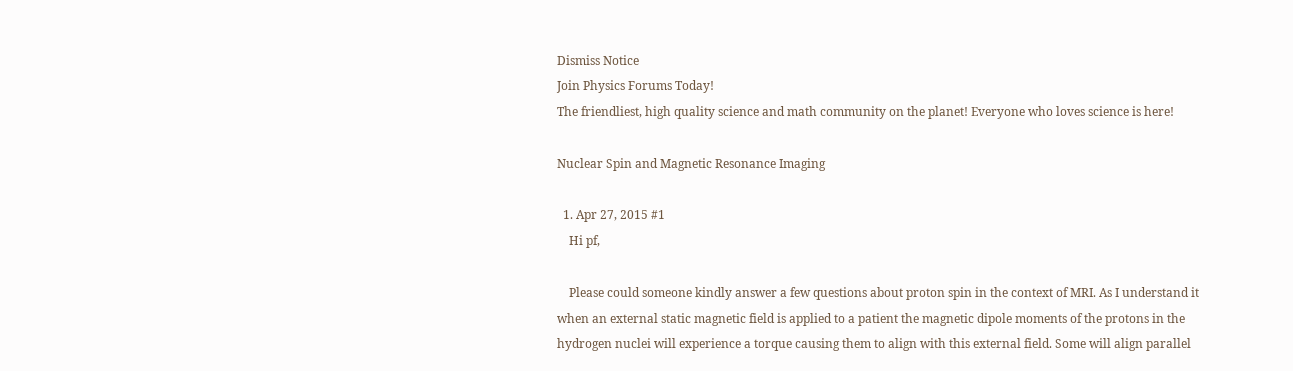Dismiss Notice
Join Physics Forums Today!
The friendliest, high quality science and math community on the planet! Everyone who loves science is here!

Nuclear Spin and Magnetic Resonance Imaging

  1. Apr 27, 2015 #1
    Hi pf,

    Please could someone kindly answer a few questions about proton spin in the context of MRI. As I understand it when an external static magnetic field is applied to a patient the magnetic dipole moments of the protons in the hydrogen nuclei will experience a torque causing them to align with this external field. Some will align parallel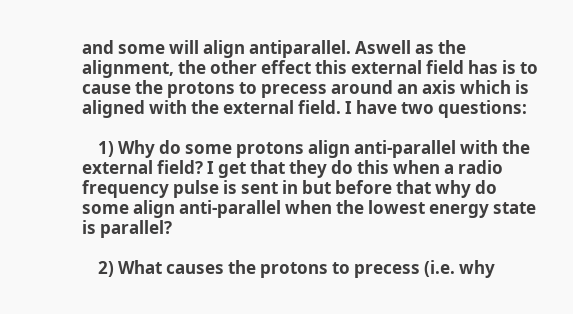and some will align antiparallel. Aswell as the alignment, the other effect this external field has is to cause the protons to precess around an axis which is aligned with the external field. I have two questions:

    1) Why do some protons align anti-parallel with the external field? I get that they do this when a radio frequency pulse is sent in but before that why do some align anti-parallel when the lowest energy state is parallel?

    2) What causes the protons to precess (i.e. why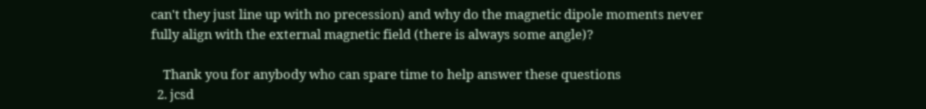can't they just line up with no precession) and why do the magnetic dipole moments never fully align with the external magnetic field (there is always some angle)?

    Thank you for anybody who can spare time to help answer these questions
  2. jcsd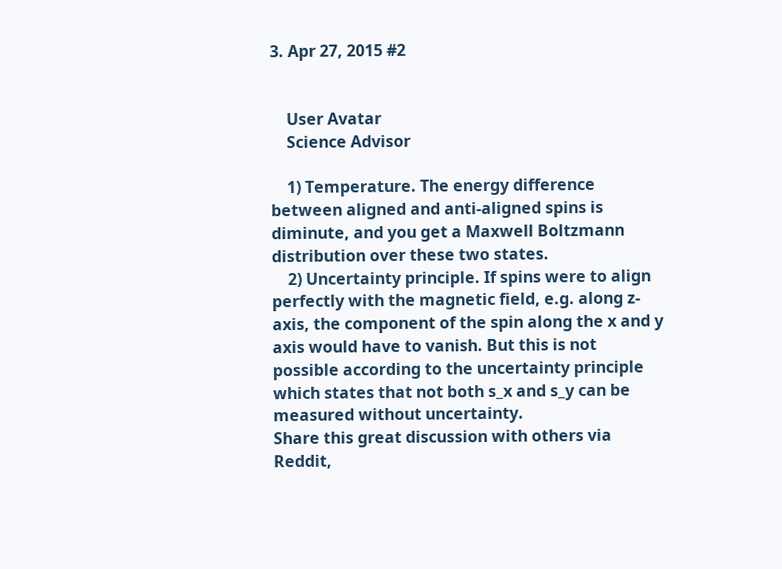3. Apr 27, 2015 #2


    User Avatar
    Science Advisor

    1) Temperature. The energy difference between aligned and anti-aligned spins is diminute, and you get a Maxwell Boltzmann distribution over these two states.
    2) Uncertainty principle. If spins were to align perfectly with the magnetic field, e.g. along z-axis, the component of the spin along the x and y axis would have to vanish. But this is not possible according to the uncertainty principle which states that not both s_x and s_y can be measured without uncertainty.
Share this great discussion with others via Reddit,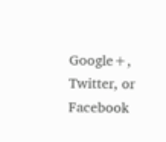Google+, Twitter, or Facebook